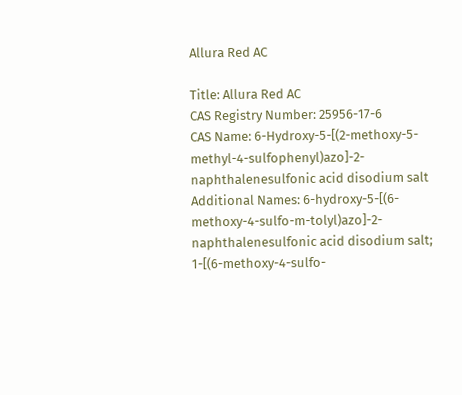Allura Red AC

Title: Allura Red AC
CAS Registry Number: 25956-17-6
CAS Name: 6-Hydroxy-5-[(2-methoxy-5-methyl-4-sulfophenyl)azo]-2-naphthalenesulfonic acid disodium salt
Additional Names: 6-hydroxy-5-[(6-methoxy-4-sulfo-m-tolyl)azo]-2-naphthalenesulfonic acid disodium salt; 1-[(6-methoxy-4-sulfo-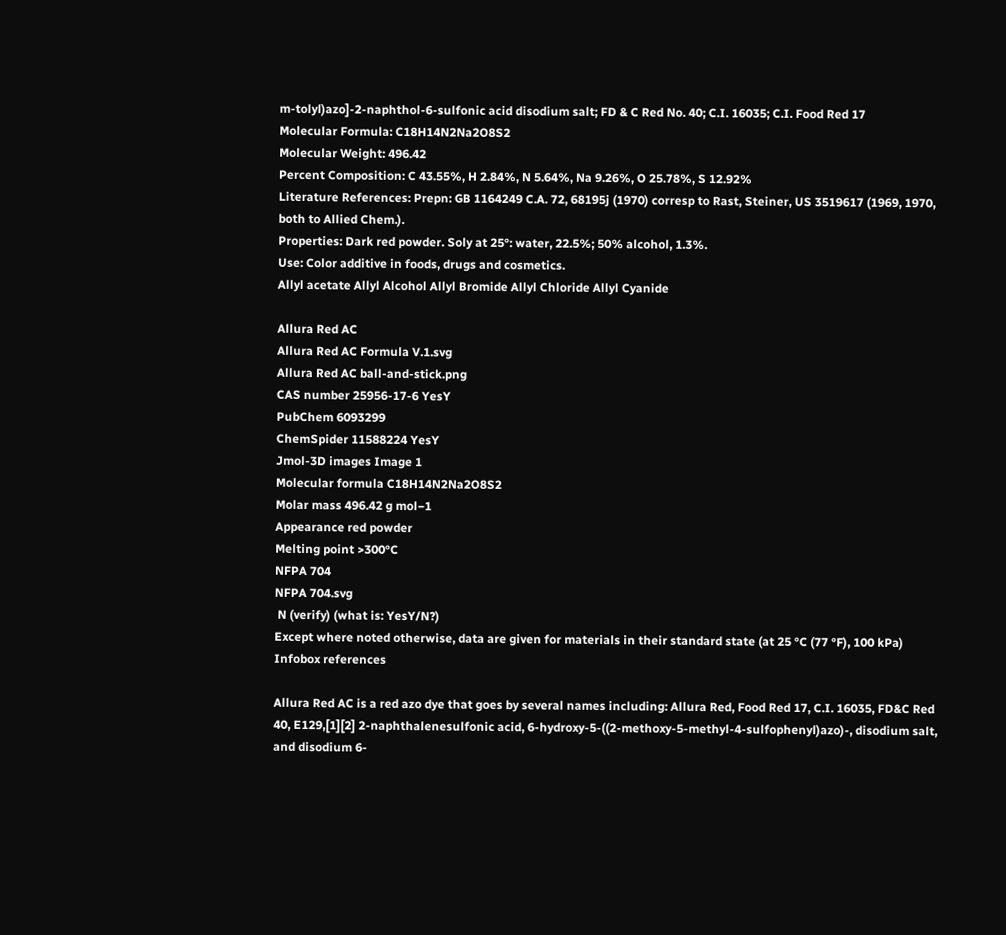m-tolyl)azo]-2-naphthol-6-sulfonic acid disodium salt; FD & C Red No. 40; C.I. 16035; C.I. Food Red 17
Molecular Formula: C18H14N2Na2O8S2
Molecular Weight: 496.42
Percent Composition: C 43.55%, H 2.84%, N 5.64%, Na 9.26%, O 25.78%, S 12.92%
Literature References: Prepn: GB 1164249 C.A. 72, 68195j (1970) corresp to Rast, Steiner, US 3519617 (1969, 1970, both to Allied Chem.).
Properties: Dark red powder. Soly at 25°: water, 22.5%; 50% alcohol, 1.3%.
Use: Color additive in foods, drugs and cosmetics.
Allyl acetate Allyl Alcohol Allyl Bromide Allyl Chloride Allyl Cyanide

Allura Red AC
Allura Red AC Formula V.1.svg
Allura Red AC ball-and-stick.png
CAS number 25956-17-6 YesY
PubChem 6093299
ChemSpider 11588224 YesY
Jmol-3D images Image 1
Molecular formula C18H14N2Na2O8S2
Molar mass 496.42 g mol−1
Appearance red powder
Melting point >300°C
NFPA 704
NFPA 704.svg
 N (verify) (what is: YesY/N?)
Except where noted otherwise, data are given for materials in their standard state (at 25 °C (77 °F), 100 kPa)
Infobox references

Allura Red AC is a red azo dye that goes by several names including: Allura Red, Food Red 17, C.I. 16035, FD&C Red 40, E129,[1][2] 2-naphthalenesulfonic acid, 6-hydroxy-5-((2-methoxy-5-methyl-4-sulfophenyl)azo)-, disodium salt, and disodium 6-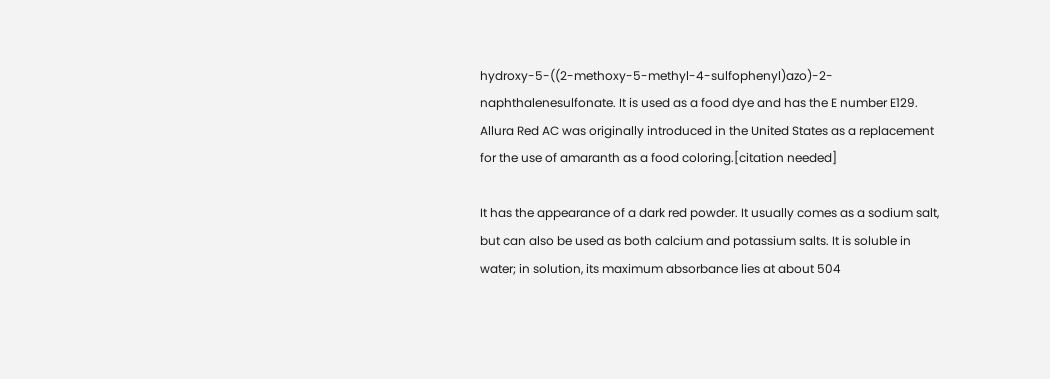hydroxy-5-((2-methoxy-5-methyl-4-sulfophenyl)azo)-2-naphthalenesulfonate. It is used as a food dye and has the E number E129. Allura Red AC was originally introduced in the United States as a replacement for the use of amaranth as a food coloring.[citation needed]

It has the appearance of a dark red powder. It usually comes as a sodium salt, but can also be used as both calcium and potassium salts. It is soluble in water; in solution, its maximum absorbance lies at about 504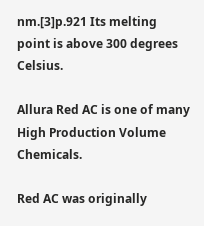nm.[3]p.921 Its melting point is above 300 degrees Celsius.

Allura Red AC is one of many High Production Volume Chemicals.

Red AC was originally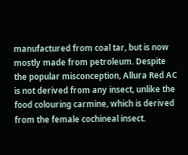manufactured from coal tar, but is now mostly made from petroleum. Despite the popular misconception, Allura Red AC is not derived from any insect, unlike the food colouring carmine, which is derived from the female cochineal insect.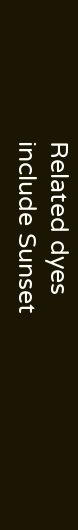Related dyes include Sunset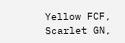Yellow FCF, Scarlet GN,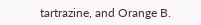tartrazine, and Orange B.